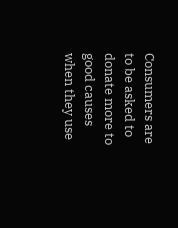Consumers are to be asked to donate more to good causes when they use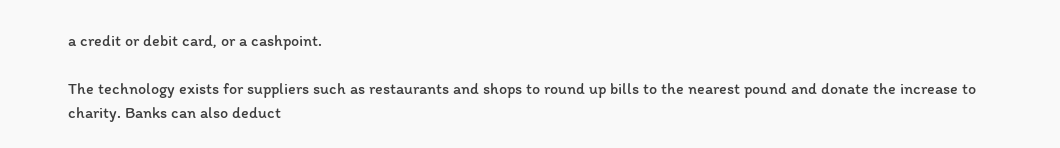a credit or debit card, or a cashpoint.

The technology exists for suppliers such as restaurants and shops to round up bills to the nearest pound and donate the increase to charity. Banks can also deduct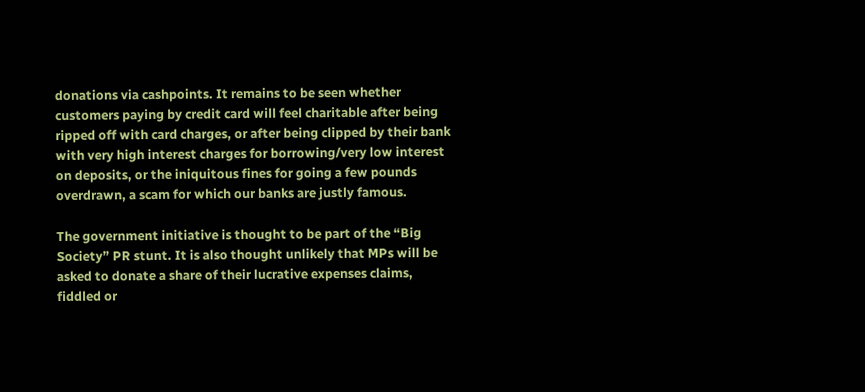donations via cashpoints. It remains to be seen whether customers paying by credit card will feel charitable after being ripped off with card charges, or after being clipped by their bank with very high interest charges for borrowing/very low interest on deposits, or the iniquitous fines for going a few pounds overdrawn, a scam for which our banks are justly famous.

The government initiative is thought to be part of the “Big Society” PR stunt. It is also thought unlikely that MPs will be asked to donate a share of their lucrative expenses claims, fiddled or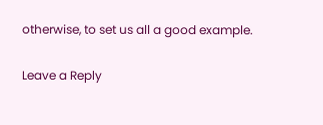otherwise, to set us all a good example.

Leave a Reply